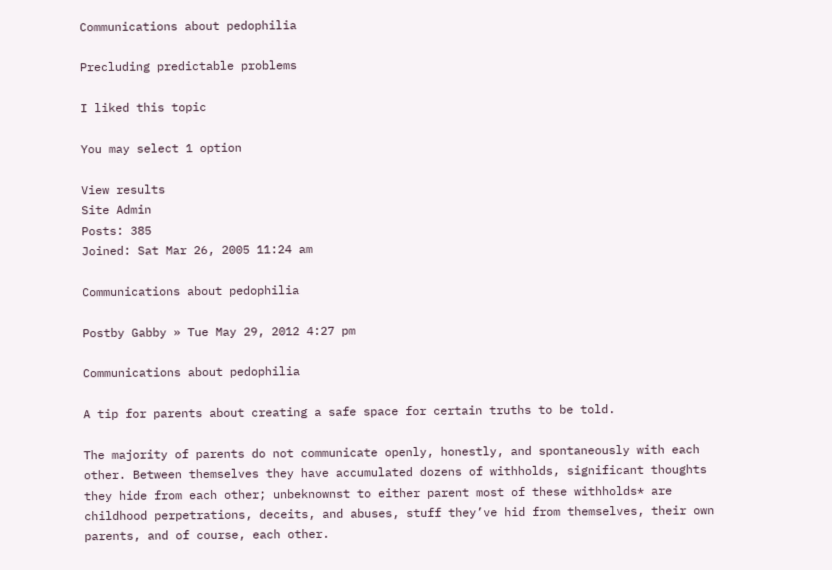Communications about pedophilia

Precluding predictable problems

I liked this topic

You may select 1 option

View results
Site Admin
Posts: 385
Joined: Sat Mar 26, 2005 11:24 am

Communications about pedophilia

Postby Gabby » Tue May 29, 2012 4:27 pm

Communications about pedophilia

A tip for parents about creating a safe space for certain truths to be told.

The majority of parents do not communicate openly, honestly, and spontaneously with each other. Between themselves they have accumulated dozens of withholds, significant thoughts they hide from each other; unbeknownst to either parent most of these withholds* are childhood perpetrations, deceits, and abuses, stuff they’ve hid from themselves, their own parents, and of course, each other.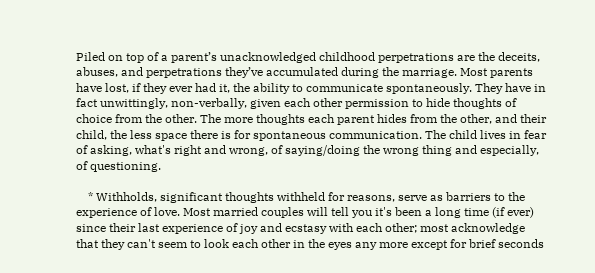Piled on top of a parent’s unacknowledged childhood perpetrations are the deceits, abuses, and perpetrations they’ve accumulated during the marriage. Most parents have lost, if they ever had it, the ability to communicate spontaneously. They have in fact unwittingly, non-verbally, given each other permission to hide thoughts of choice from the other. The more thoughts each parent hides from the other, and their child, the less space there is for spontaneous communication. The child lives in fear of asking, what's right and wrong, of saying/doing the wrong thing and especially, of questioning.

    * Withholds, significant thoughts withheld for reasons, serve as barriers to the experience of love. Most married couples will tell you it's been a long time (if ever) since their last experience of joy and ecstasy with each other; most acknowledge that they can't seem to look each other in the eyes any more except for brief seconds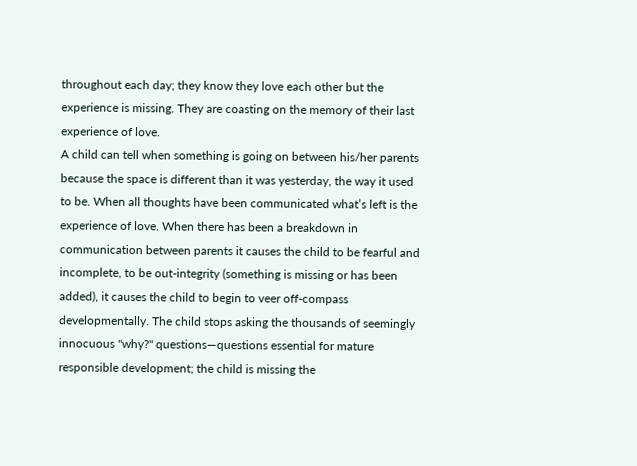throughout each day; they know they love each other but the experience is missing. They are coasting on the memory of their last experience of love.
A child can tell when something is going on between his/her parents because the space is different than it was yesterday, the way it used to be. When all thoughts have been communicated what’s left is the experience of love. When there has been a breakdown in communication between parents it causes the child to be fearful and incomplete, to be out-integrity (something is missing or has been added), it causes the child to begin to veer off-compass developmentally. The child stops asking the thousands of seemingly innocuous "why?" questions—questions essential for mature responsible development; the child is missing the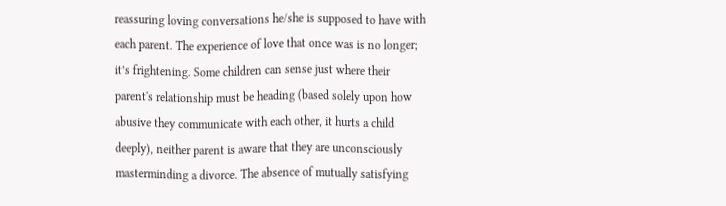reassuring loving conversations he/she is supposed to have with each parent. The experience of love that once was is no longer; it’s frightening. Some children can sense just where their parent's relationship must be heading (based solely upon how abusive they communicate with each other, it hurts a child deeply), neither parent is aware that they are unconsciously masterminding a divorce. The absence of mutually satisfying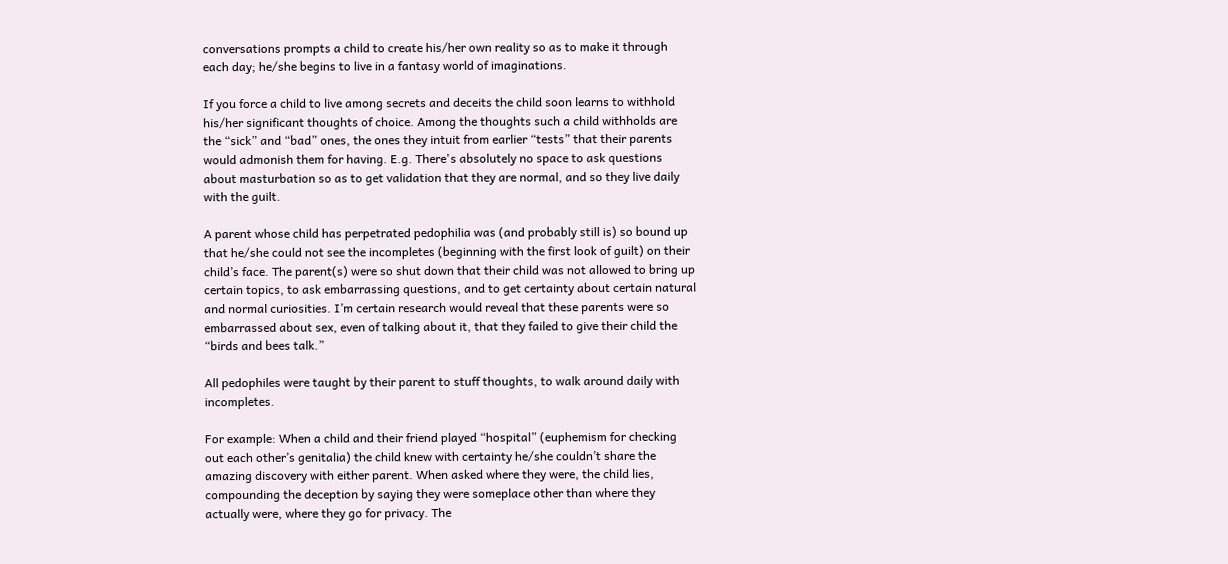conversations prompts a child to create his/her own reality so as to make it through each day; he/she begins to live in a fantasy world of imaginations.

If you force a child to live among secrets and deceits the child soon learns to withhold his/her significant thoughts of choice. Among the thoughts such a child withholds are the “sick” and “bad” ones, the ones they intuit from earlier “tests” that their parents would admonish them for having. E.g. There's absolutely no space to ask questions about masturbation so as to get validation that they are normal, and so they live daily with the guilt.

A parent whose child has perpetrated pedophilia was (and probably still is) so bound up that he/she could not see the incompletes (beginning with the first look of guilt) on their child’s face. The parent(s) were so shut down that their child was not allowed to bring up certain topics, to ask embarrassing questions, and to get certainty about certain natural and normal curiosities. I’m certain research would reveal that these parents were so embarrassed about sex, even of talking about it, that they failed to give their child the “birds and bees talk.”

All pedophiles were taught by their parent to stuff thoughts, to walk around daily with incompletes.

For example: When a child and their friend played “hospital” (euphemism for checking out each other’s genitalia) the child knew with certainty he/she couldn’t share the amazing discovery with either parent. When asked where they were, the child lies, compounding the deception by saying they were someplace other than where they actually were, where they go for privacy. The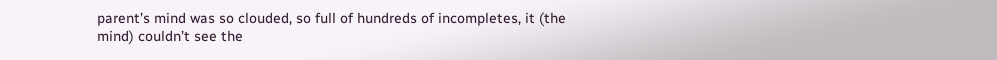parent’s mind was so clouded, so full of hundreds of incompletes, it (the mind) couldn’t see the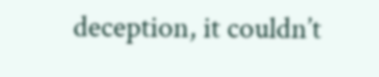deception, it couldn’t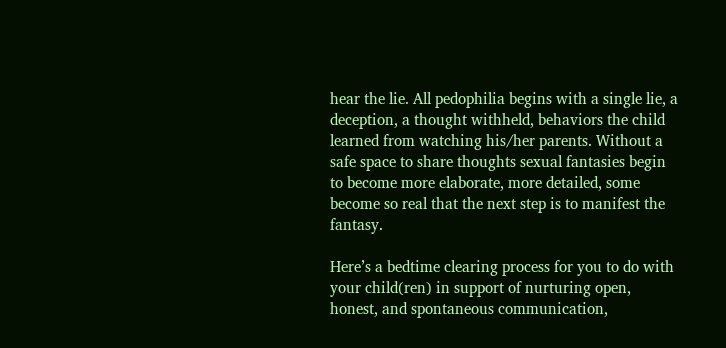hear the lie. All pedophilia begins with a single lie, a deception, a thought withheld, behaviors the child learned from watching his/her parents. Without a safe space to share thoughts sexual fantasies begin to become more elaborate, more detailed, some become so real that the next step is to manifest the fantasy.

Here’s a bedtime clearing process for you to do with your child(ren) in support of nurturing open, honest, and spontaneous communication,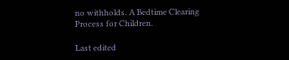no withholds. A Bedtime Clearing Process for Children.

Last edited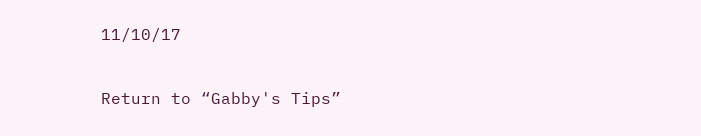11/10/17

Return to “Gabby's Tips”